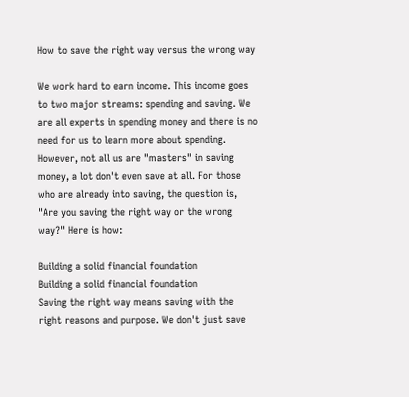How to save the right way versus the wrong way

We work hard to earn income. This income goes to two major streams: spending and saving. We are all experts in spending money and there is no need for us to learn more about spending. However, not all us are "masters" in saving money, a lot don't even save at all. For those who are already into saving, the question is, "Are you saving the right way or the wrong way?" Here is how:

Building a solid financial foundation
Building a solid financial foundation
Saving the right way means saving with the right reasons and purpose. We don't just save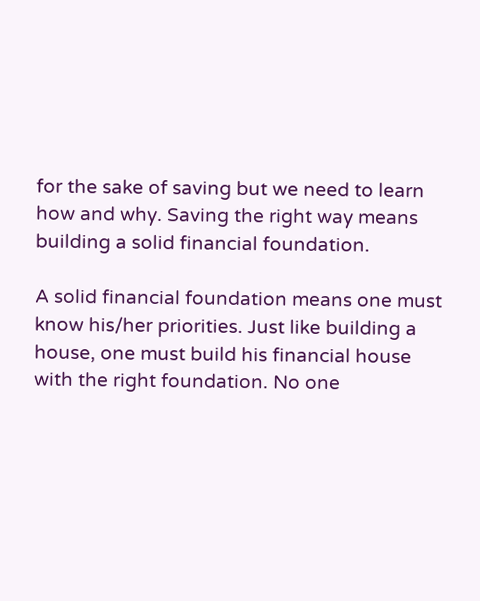for the sake of saving but we need to learn how and why. Saving the right way means building a solid financial foundation.

A solid financial foundation means one must know his/her priorities. Just like building a house, one must build his financial house with the right foundation. No one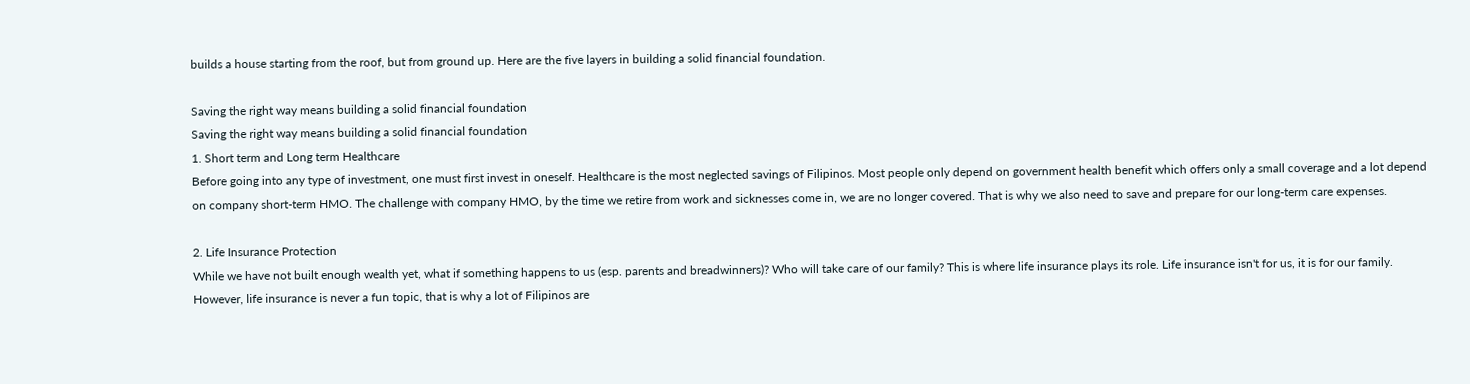builds a house starting from the roof, but from ground up. Here are the five layers in building a solid financial foundation.

Saving the right way means building a solid financial foundation
Saving the right way means building a solid financial foundation
1. Short term and Long term Healthcare
Before going into any type of investment, one must first invest in oneself. Healthcare is the most neglected savings of Filipinos. Most people only depend on government health benefit which offers only a small coverage and a lot depend on company short-term HMO. The challenge with company HMO, by the time we retire from work and sicknesses come in, we are no longer covered. That is why we also need to save and prepare for our long-term care expenses.

2. Life Insurance Protection
While we have not built enough wealth yet, what if something happens to us (esp. parents and breadwinners)? Who will take care of our family? This is where life insurance plays its role. Life insurance isn't for us, it is for our family. However, life insurance is never a fun topic, that is why a lot of Filipinos are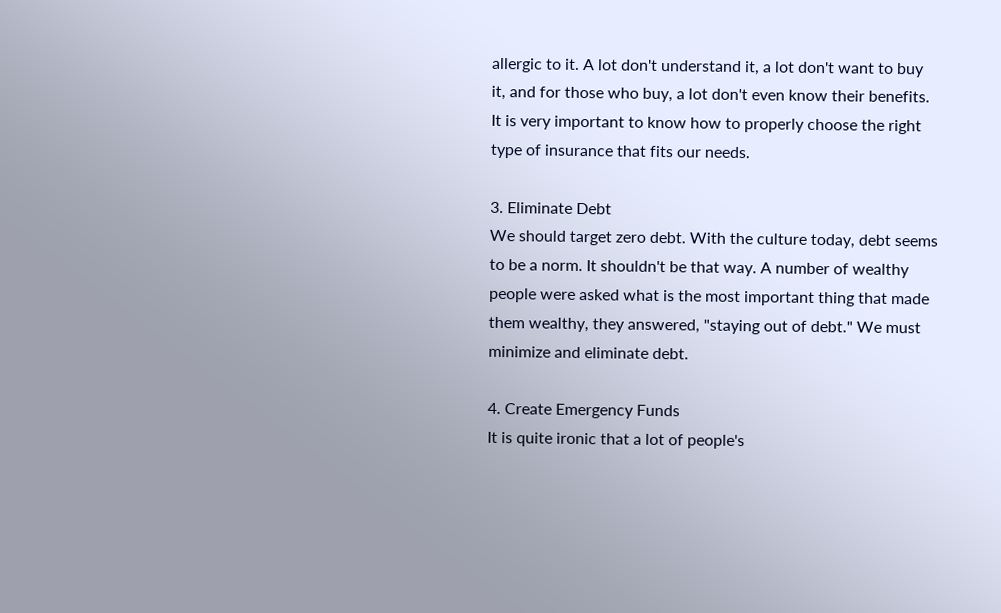allergic to it. A lot don't understand it, a lot don't want to buy it, and for those who buy, a lot don't even know their benefits. It is very important to know how to properly choose the right type of insurance that fits our needs.

3. Eliminate Debt
We should target zero debt. With the culture today, debt seems to be a norm. It shouldn't be that way. A number of wealthy people were asked what is the most important thing that made them wealthy, they answered, "staying out of debt." We must minimize and eliminate debt.

4. Create Emergency Funds
It is quite ironic that a lot of people's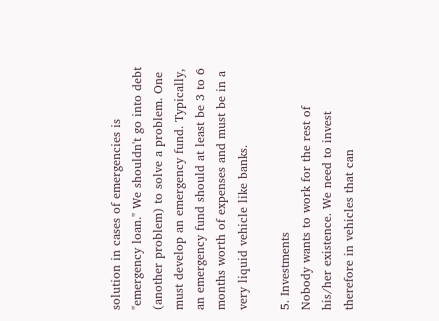solution in cases of emergencies is "emergency loan." We shouldn't go into debt (another problem) to solve a problem. One must develop an emergency fund. Typically, an emergency fund should at least be 3 to 6 months worth of expenses and must be in a very liquid vehicle like banks.

5. Investments
Nobody wants to work for the rest of his/her existence. We need to invest therefore in vehicles that can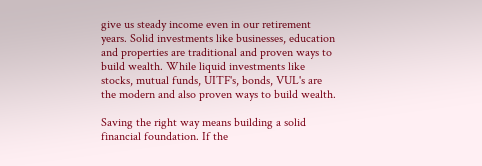give us steady income even in our retirement years. Solid investments like businesses, education and properties are traditional and proven ways to build wealth. While liquid investments like stocks, mutual funds, UITF's, bonds, VUL's are the modern and also proven ways to build wealth.

Saving the right way means building a solid financial foundation. If the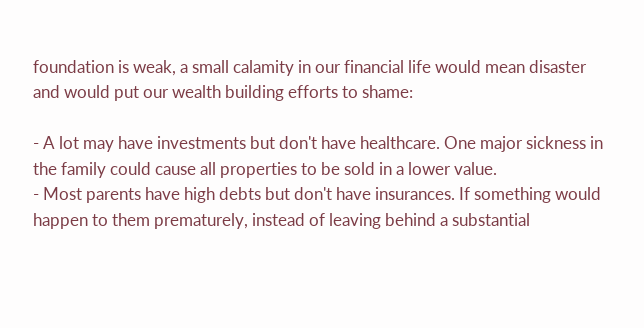foundation is weak, a small calamity in our financial life would mean disaster and would put our wealth building efforts to shame:

- A lot may have investments but don't have healthcare. One major sickness in the family could cause all properties to be sold in a lower value.
- Most parents have high debts but don't have insurances. If something would happen to them prematurely, instead of leaving behind a substantial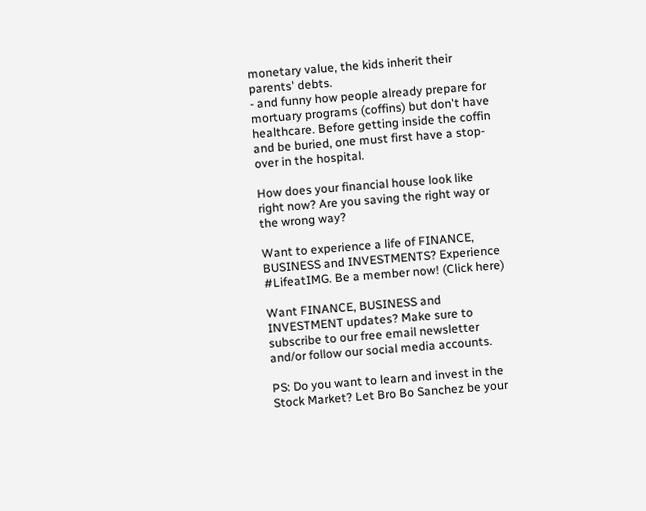monetary value, the kids inherit their parents' debts.
- and funny how people already prepare for mortuary programs (coffins) but don't have healthcare. Before getting inside the coffin and be buried, one must first have a stop-over in the hospital.

How does your financial house look like right now? Are you saving the right way or the wrong way?

Want to experience a life of FINANCE, BUSINESS and INVESTMENTS? Experience #LifeatIMG. Be a member now! (Click here)

Want FINANCE, BUSINESS and INVESTMENT updates? Make sure to subscribe to our free email newsletter and/or follow our social media accounts.

PS: Do you want to learn and invest in the Stock Market? Let Bro Bo Sanchez be your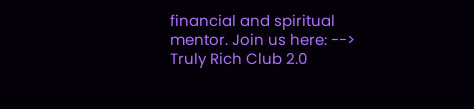financial and spiritual mentor. Join us here: --> Truly Rich Club 2.0